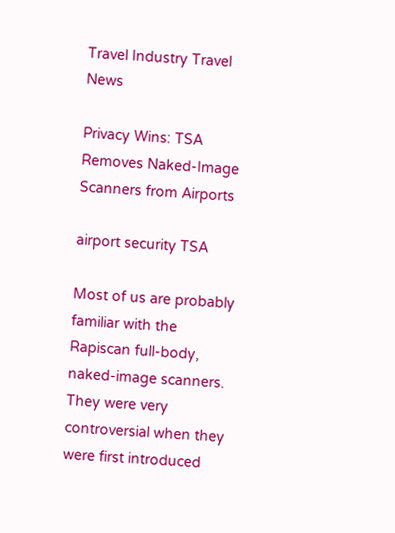Travel Industry Travel News

Privacy Wins: TSA Removes Naked-Image Scanners from Airports

airport security TSA

Most of us are probably familiar with the Rapiscan full-body, naked-image scanners. They were very controversial when they were first introduced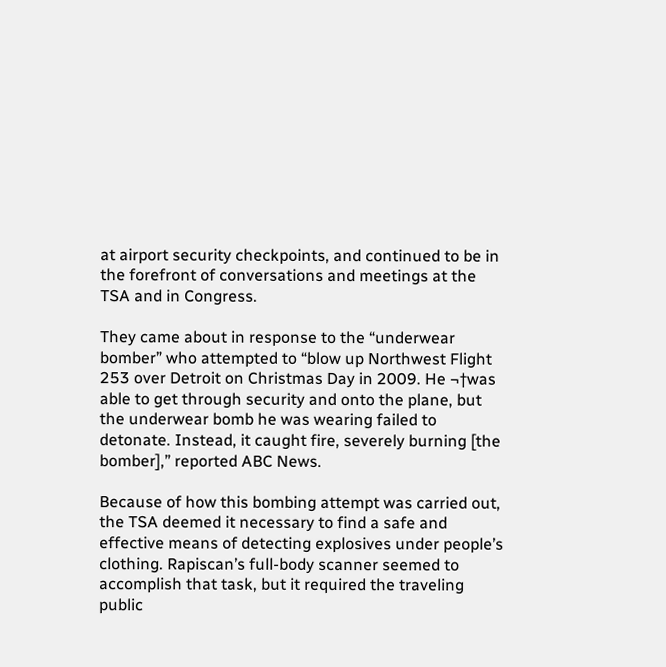at airport security checkpoints, and continued to be in the forefront of conversations and meetings at the TSA and in Congress.

They came about in response to the “underwear bomber” who attempted to “blow up Northwest Flight 253 over Detroit on Christmas Day in 2009. He ¬†was able to get through security and onto the plane, but the underwear bomb he was wearing failed to detonate. Instead, it caught fire, severely burning [the bomber],” reported ABC News.

Because of how this bombing attempt was carried out, the TSA deemed it necessary to find a safe and effective means of detecting explosives under people’s clothing. Rapiscan’s full-body scanner seemed to accomplish that task, but it required the traveling public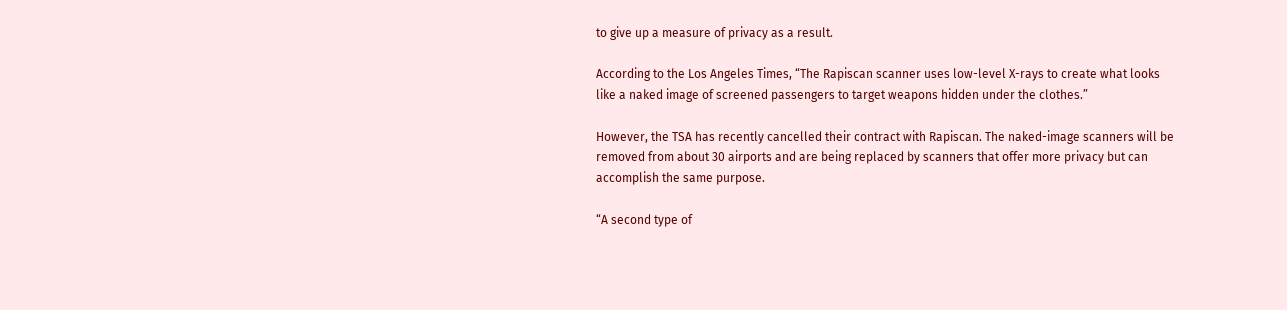to give up a measure of privacy as a result.

According to the Los Angeles Times, “The Rapiscan scanner uses low-level X-rays to create what looks like a naked image of screened passengers to target weapons hidden under the clothes.”

However, the TSA has recently cancelled their contract with Rapiscan. The naked-image scanners will be removed from about 30 airports and are being replaced by scanners that offer more privacy but can accomplish the same purpose.

“A second type of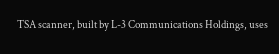TSA scanner, built by L-3 Communications Holdings, uses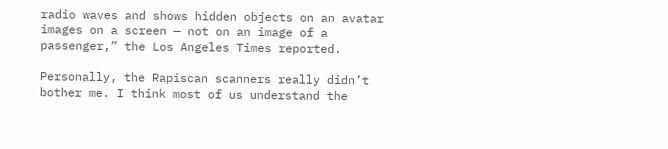radio waves and shows hidden objects on an avatar images on a screen — not on an image of a passenger,” the Los Angeles Times reported.

Personally, the Rapiscan scanners really didn’t bother me. I think most of us understand the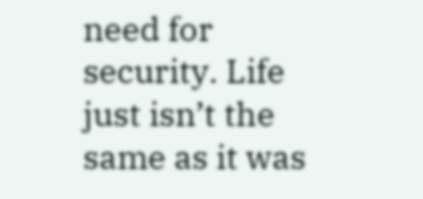need for security. Life just isn’t the same as it was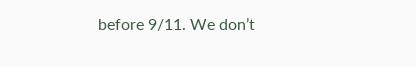before 9/11. We don’t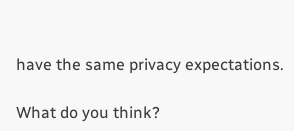have the same privacy expectations.

What do you think?